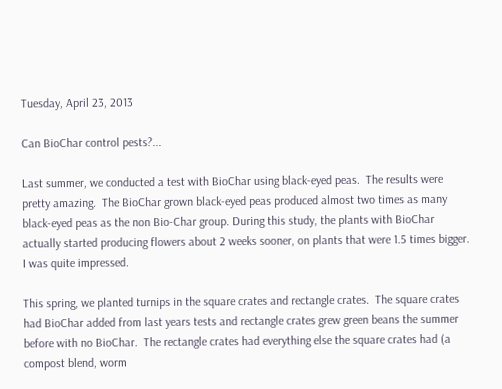Tuesday, April 23, 2013

Can BioChar control pests?...

Last summer, we conducted a test with BioChar using black-eyed peas.  The results were pretty amazing.  The BioChar grown black-eyed peas produced almost two times as many black-eyed peas as the non Bio-Char group. During this study, the plants with BioChar actually started producing flowers about 2 weeks sooner, on plants that were 1.5 times bigger.  I was quite impressed.

This spring, we planted turnips in the square crates and rectangle crates.  The square crates had BioChar added from last years tests and rectangle crates grew green beans the summer before with no BioChar.  The rectangle crates had everything else the square crates had (a compost blend, worm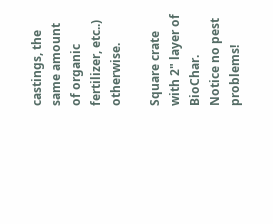castings, the same amount of organic fertilizer, etc..) otherwise.

Square crate with 2" layer of BioChar. Notice no pest problems!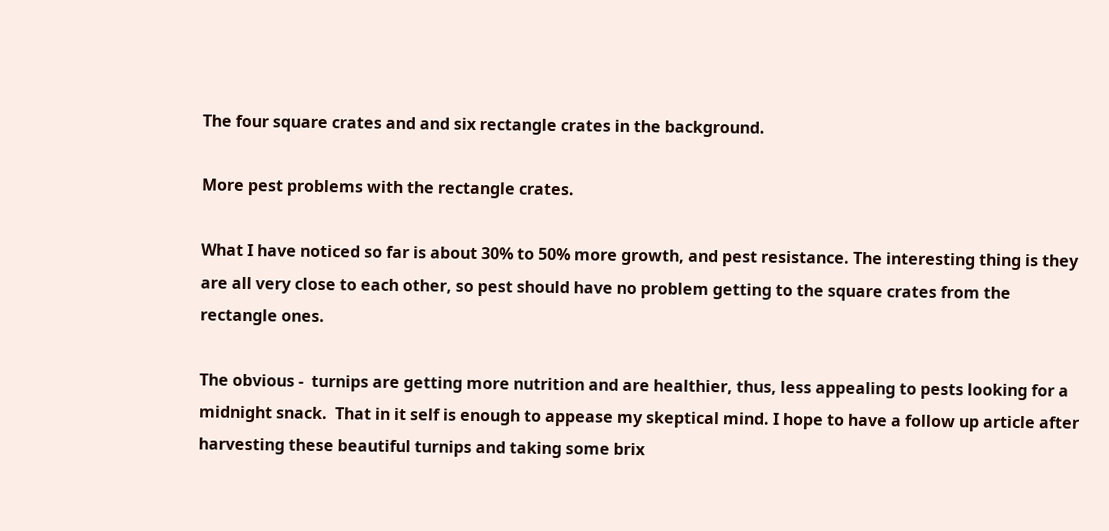The four square crates and and six rectangle crates in the background.

More pest problems with the rectangle crates.

What I have noticed so far is about 30% to 50% more growth, and pest resistance. The interesting thing is they are all very close to each other, so pest should have no problem getting to the square crates from the rectangle ones.

The obvious -  turnips are getting more nutrition and are healthier, thus, less appealing to pests looking for a midnight snack.  That in it self is enough to appease my skeptical mind. I hope to have a follow up article after harvesting these beautiful turnips and taking some brix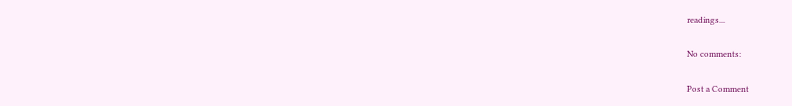readings...

No comments:

Post a Comment